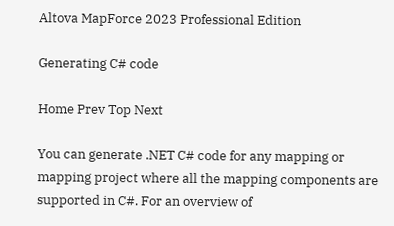Altova MapForce 2023 Professional Edition

Generating C# code

Home Prev Top Next

You can generate .NET C# code for any mapping or mapping project where all the mapping components are supported in C#. For an overview of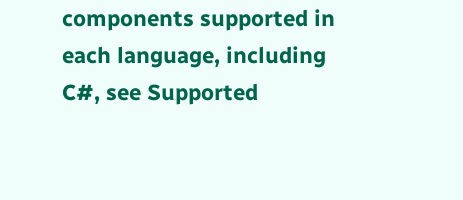components supported in each language, including C#, see Supported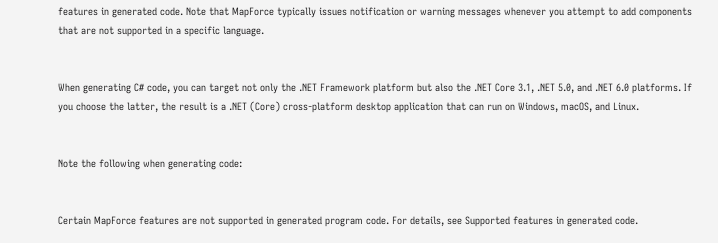features in generated code. Note that MapForce typically issues notification or warning messages whenever you attempt to add components that are not supported in a specific language.


When generating C# code, you can target not only the .NET Framework platform but also the .NET Core 3.1, .NET 5.0, and .NET 6.0 platforms. If you choose the latter, the result is a .NET (Core) cross-platform desktop application that can run on Windows, macOS, and Linux.


Note the following when generating code:


Certain MapForce features are not supported in generated program code. For details, see Supported features in generated code.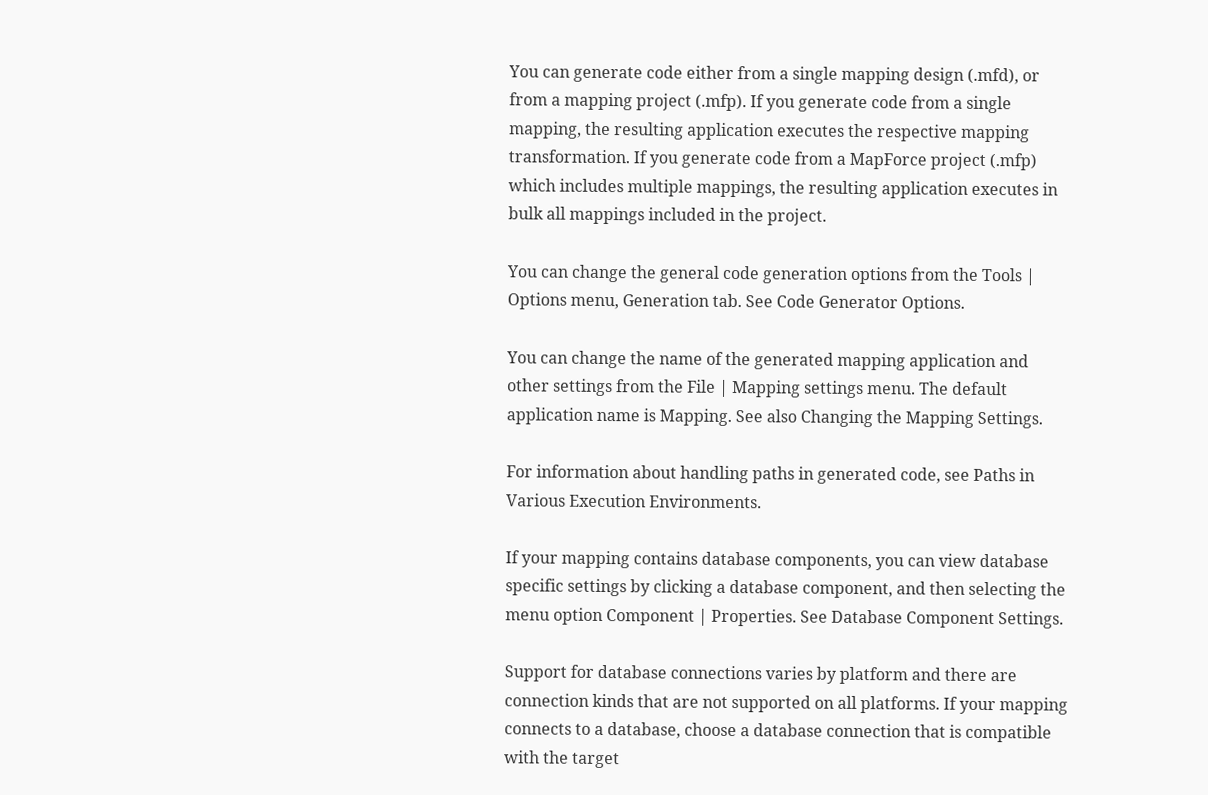You can generate code either from a single mapping design (.mfd), or from a mapping project (.mfp). If you generate code from a single mapping, the resulting application executes the respective mapping transformation. If you generate code from a MapForce project (.mfp) which includes multiple mappings, the resulting application executes in bulk all mappings included in the project.

You can change the general code generation options from the Tools | Options menu, Generation tab. See Code Generator Options.

You can change the name of the generated mapping application and other settings from the File | Mapping settings menu. The default application name is Mapping. See also Changing the Mapping Settings.

For information about handling paths in generated code, see Paths in Various Execution Environments.

If your mapping contains database components, you can view database specific settings by clicking a database component, and then selecting the menu option Component | Properties. See Database Component Settings.

Support for database connections varies by platform and there are connection kinds that are not supported on all platforms. If your mapping connects to a database, choose a database connection that is compatible with the target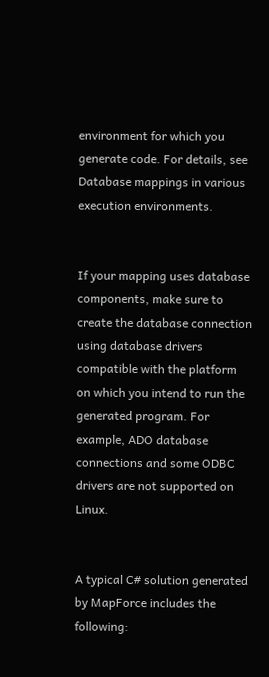environment for which you generate code. For details, see Database mappings in various execution environments.


If your mapping uses database components, make sure to create the database connection using database drivers compatible with the platform on which you intend to run the generated program. For example, ADO database connections and some ODBC drivers are not supported on Linux.


A typical C# solution generated by MapForce includes the following: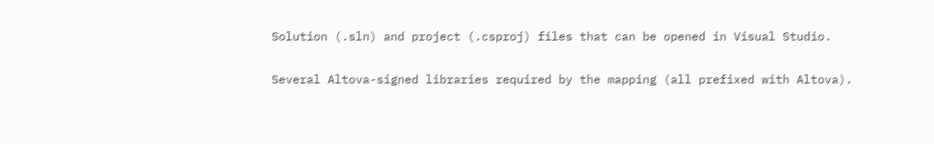Solution (.sln) and project (.csproj) files that can be opened in Visual Studio.

Several Altova-signed libraries required by the mapping (all prefixed with Altova).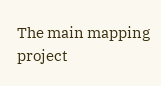The main mapping project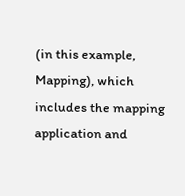(in this example, Mapping), which includes the mapping application and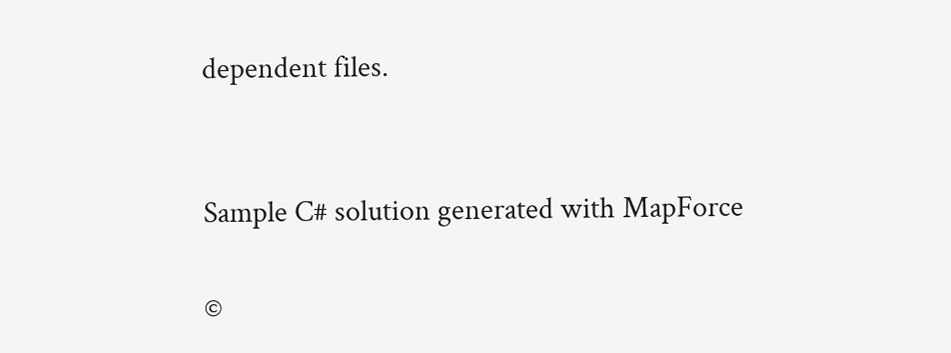dependent files.


Sample C# solution generated with MapForce

©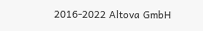2016-2022 Altova GmbH